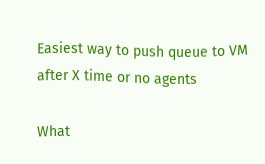Easiest way to push queue to VM after X time or no agents

What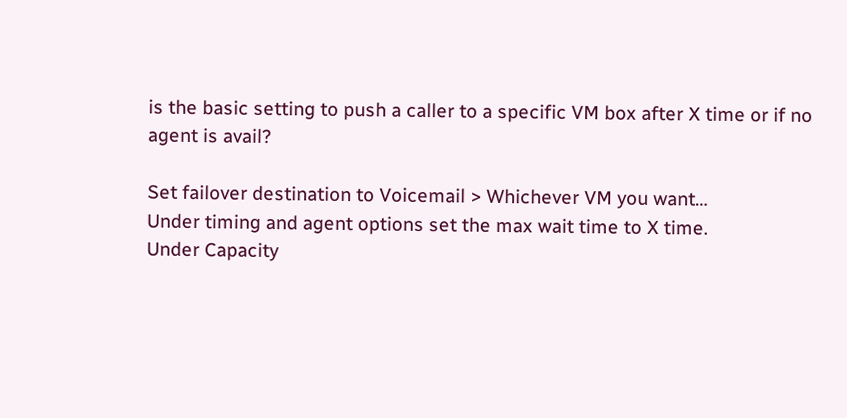is the basic setting to push a caller to a specific VM box after X time or if no agent is avail?

Set failover destination to Voicemail > Whichever VM you want…
Under timing and agent options set the max wait time to X time.
Under Capacity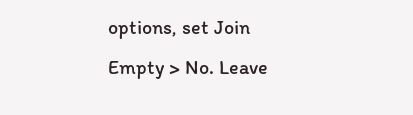options, set Join Empty > No. Leave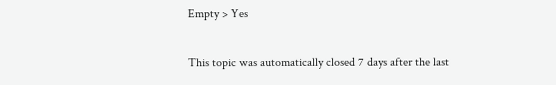Empty > Yes

This topic was automatically closed 7 days after the last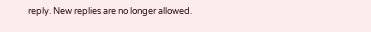reply. New replies are no longer allowed.